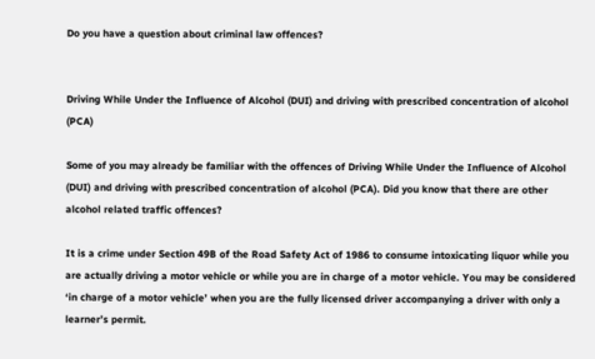Do you have a question about criminal law offences?


Driving While Under the Influence of Alcohol (DUI) and driving with prescribed concentration of alcohol (PCA)

Some of you may already be familiar with the offences of Driving While Under the Influence of Alcohol (DUI) and driving with prescribed concentration of alcohol (PCA). Did you know that there are other alcohol related traffic offences?

It is a crime under Section 49B of the Road Safety Act of 1986 to consume intoxicating liquor while you are actually driving a motor vehicle or while you are in charge of a motor vehicle. You may be considered ‘in charge of a motor vehicle’ when you are the fully licensed driver accompanying a driver with only a learner’s permit.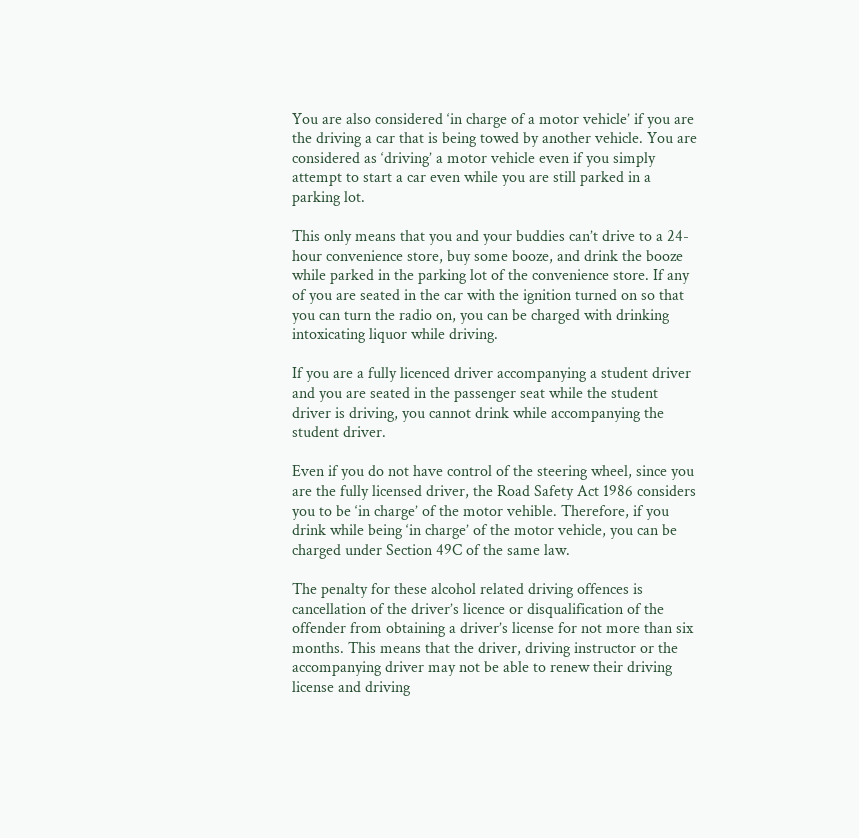You are also considered ‘in charge of a motor vehicle’ if you are the driving a car that is being towed by another vehicle. You are considered as ‘driving’ a motor vehicle even if you simply attempt to start a car even while you are still parked in a parking lot.

This only means that you and your buddies can’t drive to a 24-hour convenience store, buy some booze, and drink the booze while parked in the parking lot of the convenience store. If any of you are seated in the car with the ignition turned on so that you can turn the radio on, you can be charged with drinking intoxicating liquor while driving.

If you are a fully licenced driver accompanying a student driver and you are seated in the passenger seat while the student driver is driving, you cannot drink while accompanying the student driver.

Even if you do not have control of the steering wheel, since you are the fully licensed driver, the Road Safety Act 1986 considers you to be ‘in charge’ of the motor vehible. Therefore, if you drink while being ‘in charge’ of the motor vehicle, you can be charged under Section 49C of the same law.

The penalty for these alcohol related driving offences is cancellation of the driver’s licence or disqualification of the offender from obtaining a driver’s license for not more than six months. This means that the driver, driving instructor or the accompanying driver may not be able to renew their driving license and driving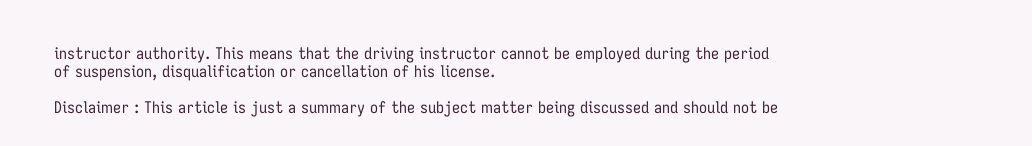instructor authority. This means that the driving instructor cannot be employed during the period of suspension, disqualification or cancellation of his license.

Disclaimer : This article is just a summary of the subject matter being discussed and should not be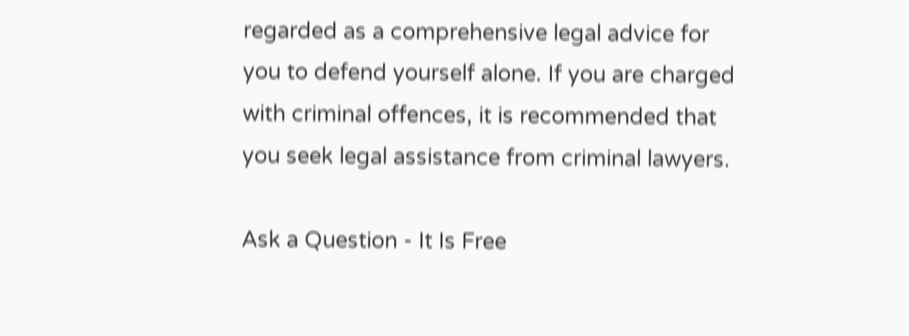regarded as a comprehensive legal advice for you to defend yourself alone. If you are charged with criminal offences, it is recommended that you seek legal assistance from criminal lawyers.

Ask a Question - It Is Free